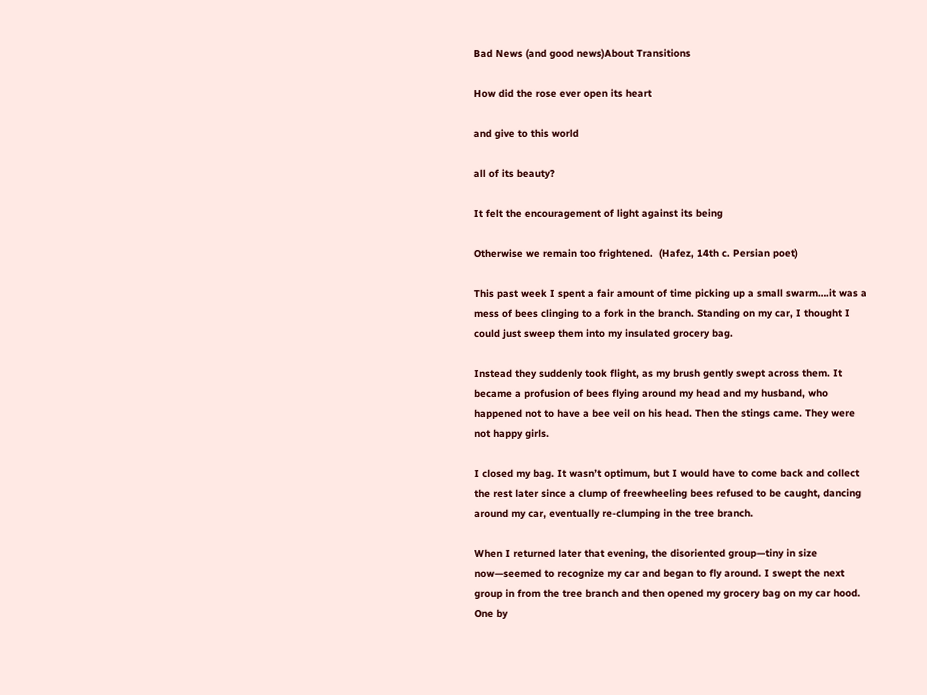Bad News (and good news)About Transitions

How did the rose ever open its heart

and give to this world

all of its beauty?

It felt the encouragement of light against its being

Otherwise we remain too frightened.  (Hafez, 14th c. Persian poet)

This past week I spent a fair amount of time picking up a small swarm….it was a mess of bees clinging to a fork in the branch. Standing on my car, I thought I could just sweep them into my insulated grocery bag.

Instead they suddenly took flight, as my brush gently swept across them. It became a profusion of bees flying around my head and my husband, who happened not to have a bee veil on his head. Then the stings came. They were not happy girls.

I closed my bag. It wasn’t optimum, but I would have to come back and collect the rest later since a clump of freewheeling bees refused to be caught, dancing around my car, eventually re-clumping in the tree branch.

When I returned later that evening, the disoriented group—tiny in size now—seemed to recognize my car and began to fly around. I swept the next group in from the tree branch and then opened my grocery bag on my car hood.  One by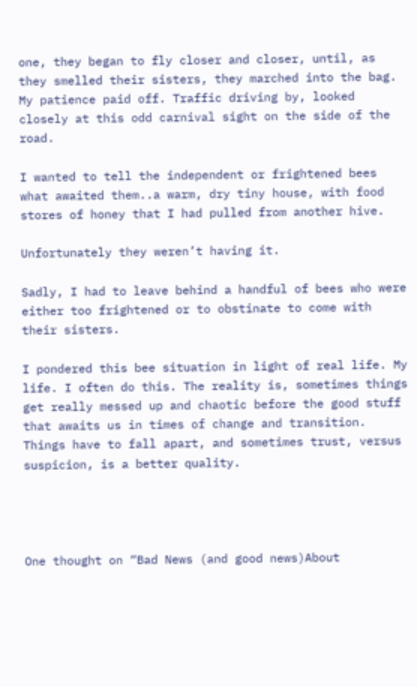one, they began to fly closer and closer, until, as they smelled their sisters, they marched into the bag. My patience paid off. Traffic driving by, looked closely at this odd carnival sight on the side of the road.

I wanted to tell the independent or frightened bees what awaited them..a warm, dry tiny house, with food stores of honey that I had pulled from another hive.

Unfortunately they weren’t having it.

Sadly, I had to leave behind a handful of bees who were either too frightened or to obstinate to come with their sisters.

I pondered this bee situation in light of real life. My life. I often do this. The reality is, sometimes things get really messed up and chaotic before the good stuff that awaits us in times of change and transition. Things have to fall apart, and sometimes trust, versus suspicion, is a better quality.




One thought on “Bad News (and good news)About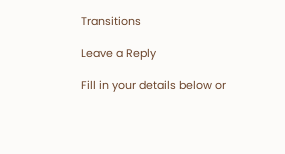Transitions

Leave a Reply

Fill in your details below or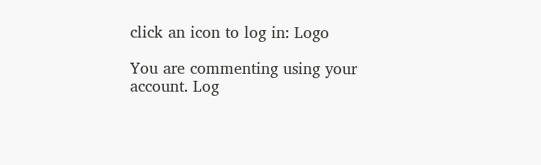click an icon to log in: Logo

You are commenting using your account. Log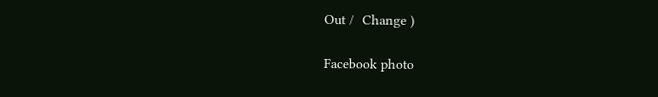Out /  Change )

Facebook photo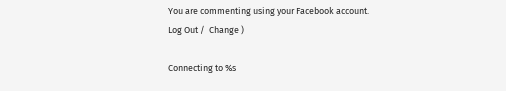You are commenting using your Facebook account. Log Out /  Change )

Connecting to %s